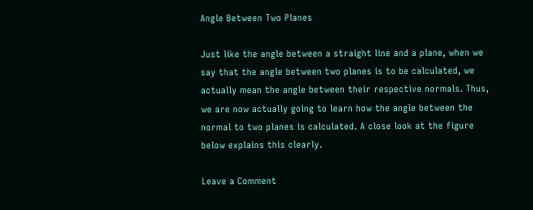Angle Between Two Planes

Just like the angle between a straight line and a plane, when we say that the angle between two planes is to be calculated, we actually mean the angle between their respective normals. Thus, we are now actually going to learn how the angle between the normal to two planes is calculated. A close look at the figure below explains this clearly.

Leave a Comment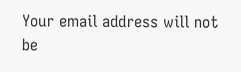Your email address will not be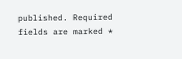published. Required fields are marked *